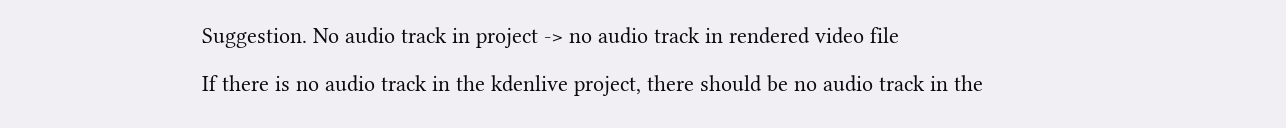Suggestion. No audio track in project -> no audio track in rendered video file

If there is no audio track in the kdenlive project, there should be no audio track in the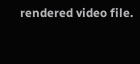rendered video file.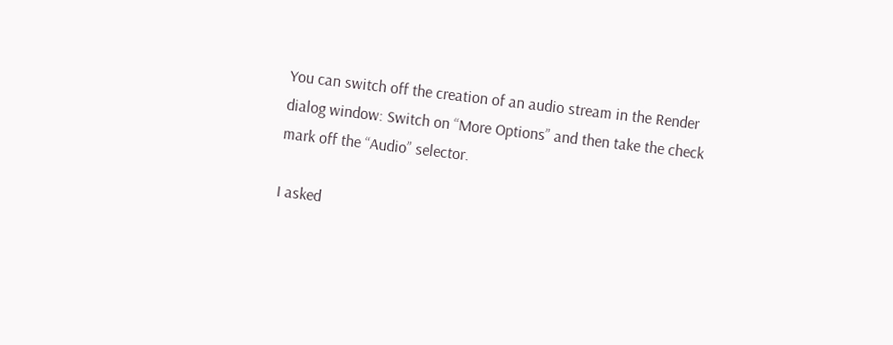You can switch off the creation of an audio stream in the Render dialog window: Switch on “More Options” and then take the check mark off the “Audio” selector.

I asked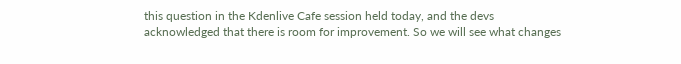this question in the Kdenlive Cafe session held today, and the devs acknowledged that there is room for improvement. So we will see what changes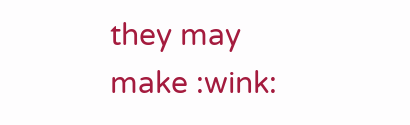they may make :wink: